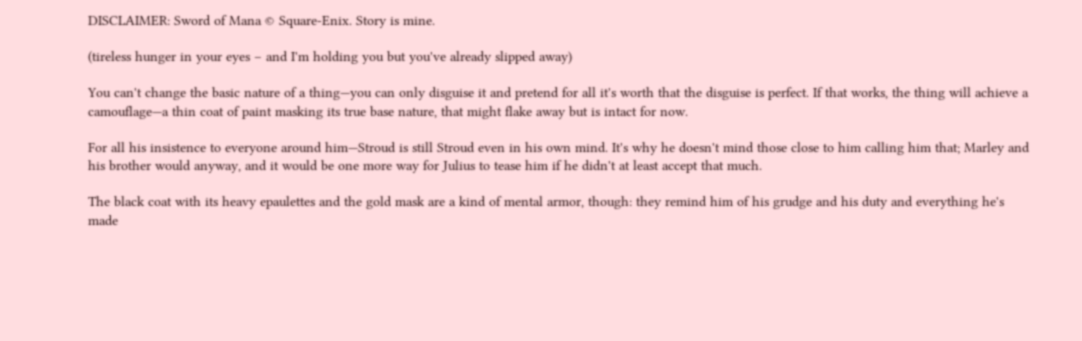DISCLAIMER: Sword of Mana © Square-Enix. Story is mine.

(tireless hunger in your eyes – and I'm holding you but you've already slipped away)

You can't change the basic nature of a thing—you can only disguise it and pretend for all it's worth that the disguise is perfect. If that works, the thing will achieve a camouflage—a thin coat of paint masking its true base nature, that might flake away but is intact for now.

For all his insistence to everyone around him—Stroud is still Stroud even in his own mind. It's why he doesn't mind those close to him calling him that; Marley and his brother would anyway, and it would be one more way for Julius to tease him if he didn't at least accept that much.

The black coat with its heavy epaulettes and the gold mask are a kind of mental armor, though: they remind him of his grudge and his duty and everything he's made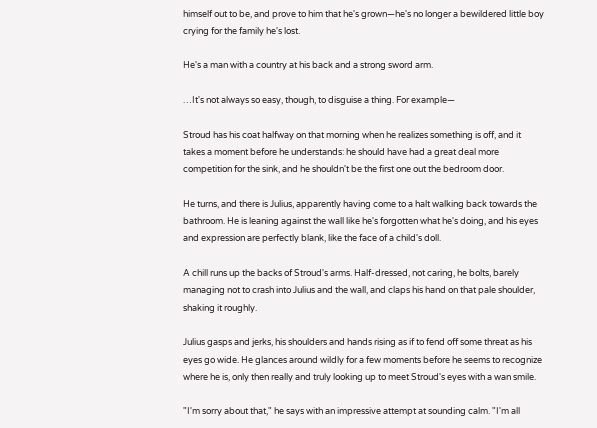himself out to be, and prove to him that he's grown—he's no longer a bewildered little boy crying for the family he's lost.

He's a man with a country at his back and a strong sword arm.

…It's not always so easy, though, to disguise a thing. For example—

Stroud has his coat halfway on that morning when he realizes something is off, and it takes a moment before he understands: he should have had a great deal more competition for the sink, and he shouldn't be the first one out the bedroom door.

He turns, and there is Julius, apparently having come to a halt walking back towards the bathroom. He is leaning against the wall like he's forgotten what he's doing, and his eyes and expression are perfectly blank, like the face of a child's doll.

A chill runs up the backs of Stroud's arms. Half-dressed, not caring, he bolts, barely managing not to crash into Julius and the wall, and claps his hand on that pale shoulder, shaking it roughly.

Julius gasps and jerks, his shoulders and hands rising as if to fend off some threat as his eyes go wide. He glances around wildly for a few moments before he seems to recognize where he is, only then really and truly looking up to meet Stroud's eyes with a wan smile.

"I'm sorry about that," he says with an impressive attempt at sounding calm. "I'm all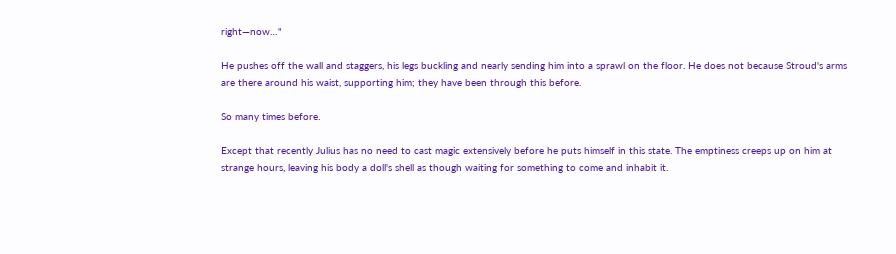right—now…"

He pushes off the wall and staggers, his legs buckling and nearly sending him into a sprawl on the floor. He does not because Stroud's arms are there around his waist, supporting him; they have been through this before.

So many times before.

Except that recently Julius has no need to cast magic extensively before he puts himself in this state. The emptiness creeps up on him at strange hours, leaving his body a doll's shell as though waiting for something to come and inhabit it.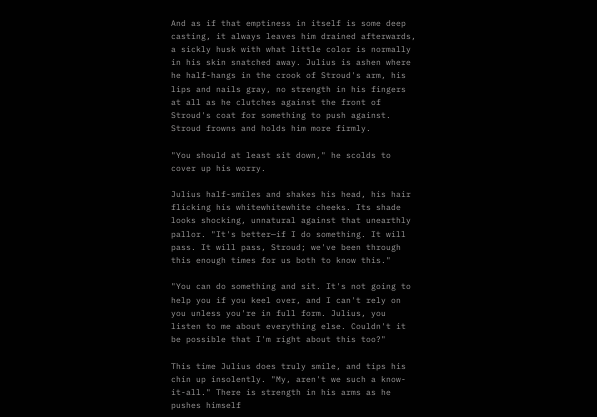And as if that emptiness in itself is some deep casting, it always leaves him drained afterwards, a sickly husk with what little color is normally in his skin snatched away. Julius is ashen where he half-hangs in the crook of Stroud's arm, his lips and nails gray, no strength in his fingers at all as he clutches against the front of Stroud's coat for something to push against. Stroud frowns and holds him more firmly.

"You should at least sit down," he scolds to cover up his worry.

Julius half-smiles and shakes his head, his hair flicking his whitewhitewhite cheeks. Its shade looks shocking, unnatural against that unearthly pallor. "It's better—if I do something. It will pass. It will pass, Stroud; we've been through this enough times for us both to know this."

"You can do something and sit. It's not going to help you if you keel over, and I can't rely on you unless you're in full form. Julius, you listen to me about everything else. Couldn't it be possible that I'm right about this too?"

This time Julius does truly smile, and tips his chin up insolently. "My, aren't we such a know-it-all." There is strength in his arms as he pushes himself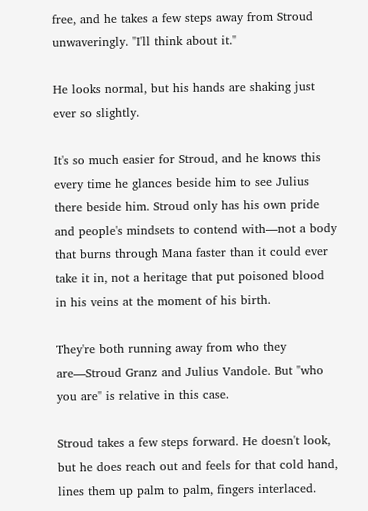free, and he takes a few steps away from Stroud unwaveringly. "I'll think about it."

He looks normal, but his hands are shaking just ever so slightly.

It's so much easier for Stroud, and he knows this every time he glances beside him to see Julius there beside him. Stroud only has his own pride and people's mindsets to contend with—not a body that burns through Mana faster than it could ever take it in, not a heritage that put poisoned blood in his veins at the moment of his birth.

They're both running away from who they are—Stroud Granz and Julius Vandole. But "who you are" is relative in this case.

Stroud takes a few steps forward. He doesn't look, but he does reach out and feels for that cold hand, lines them up palm to palm, fingers interlaced.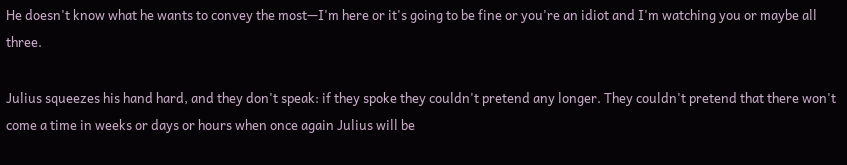He doesn't know what he wants to convey the most—I'm here or it's going to be fine or you're an idiot and I'm watching you or maybe all three.

Julius squeezes his hand hard, and they don't speak: if they spoke they couldn't pretend any longer. They couldn't pretend that there won't come a time in weeks or days or hours when once again Julius will be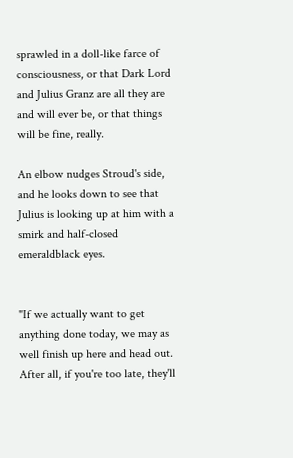sprawled in a doll-like farce of consciousness, or that Dark Lord and Julius Granz are all they are and will ever be, or that things will be fine, really.

An elbow nudges Stroud's side, and he looks down to see that Julius is looking up at him with a smirk and half-closed emeraldblack eyes.


"If we actually want to get anything done today, we may as well finish up here and head out. After all, if you're too late, they'll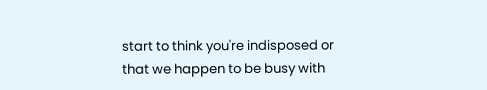start to think you're indisposed or that we happen to be busy with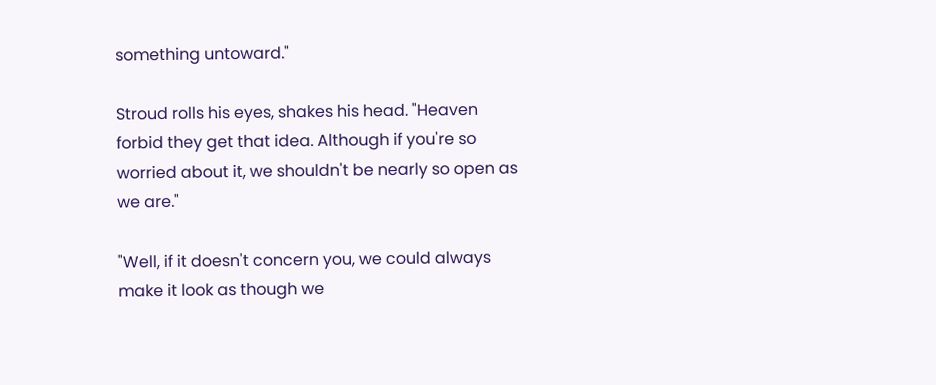something untoward."

Stroud rolls his eyes, shakes his head. "Heaven forbid they get that idea. Although if you're so worried about it, we shouldn't be nearly so open as we are."

"Well, if it doesn't concern you, we could always make it look as though we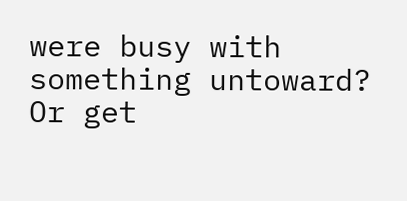were busy with something untoward? Or get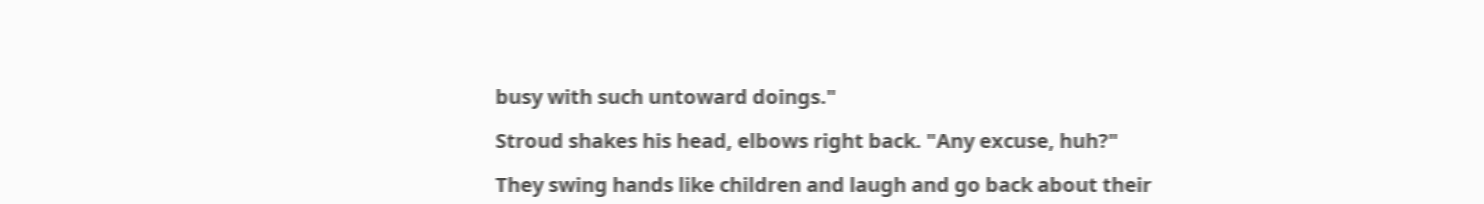busy with such untoward doings."

Stroud shakes his head, elbows right back. "Any excuse, huh?"

They swing hands like children and laugh and go back about their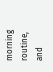morning routine, and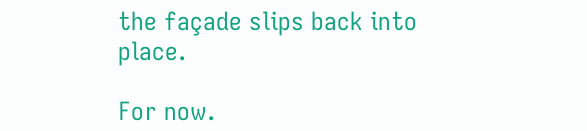the façade slips back into place.

For now.